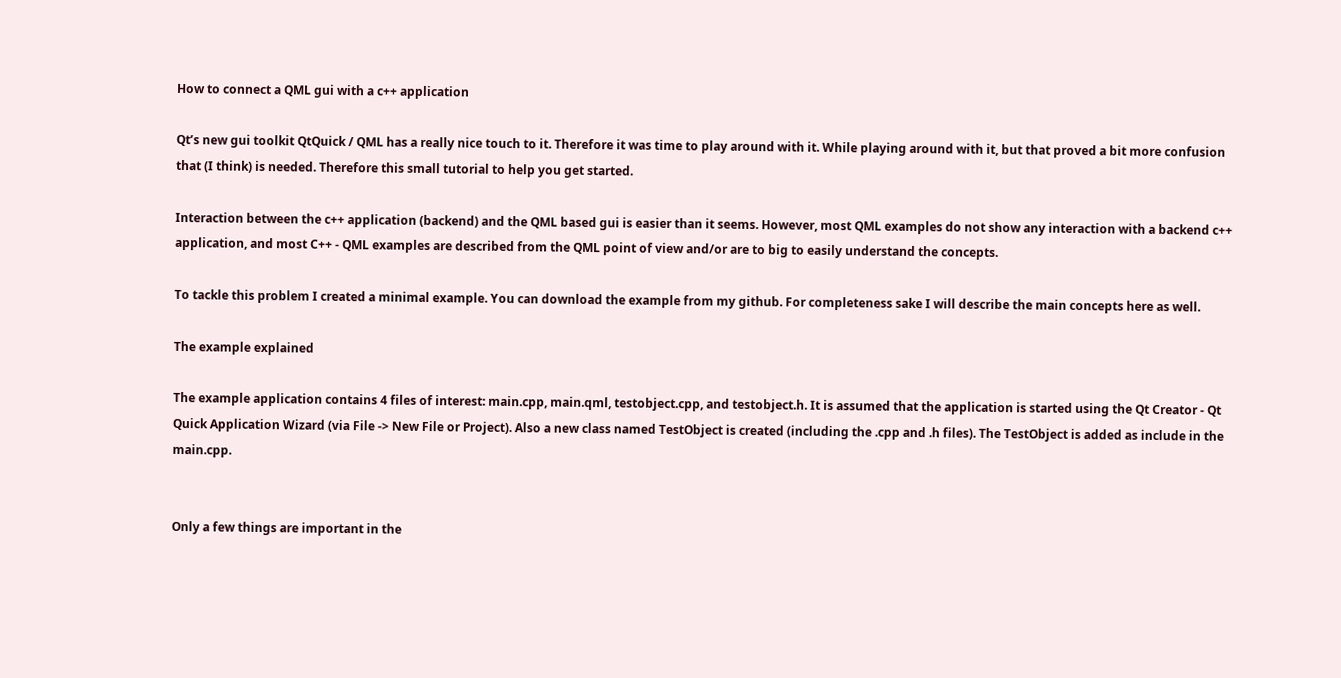How to connect a QML gui with a c++ application

Qt’s new gui toolkit QtQuick / QML has a really nice touch to it. Therefore it was time to play around with it. While playing around with it, but that proved a bit more confusion that (I think) is needed. Therefore this small tutorial to help you get started.

Interaction between the c++ application (backend) and the QML based gui is easier than it seems. However, most QML examples do not show any interaction with a backend c++ application, and most C++ - QML examples are described from the QML point of view and/or are to big to easily understand the concepts.

To tackle this problem I created a minimal example. You can download the example from my github. For completeness sake I will describe the main concepts here as well.

The example explained

The example application contains 4 files of interest: main.cpp, main.qml, testobject.cpp, and testobject.h. It is assumed that the application is started using the Qt Creator - Qt Quick Application Wizard (via File -> New File or Project). Also a new class named TestObject is created (including the .cpp and .h files). The TestObject is added as include in the main.cpp.


Only a few things are important in the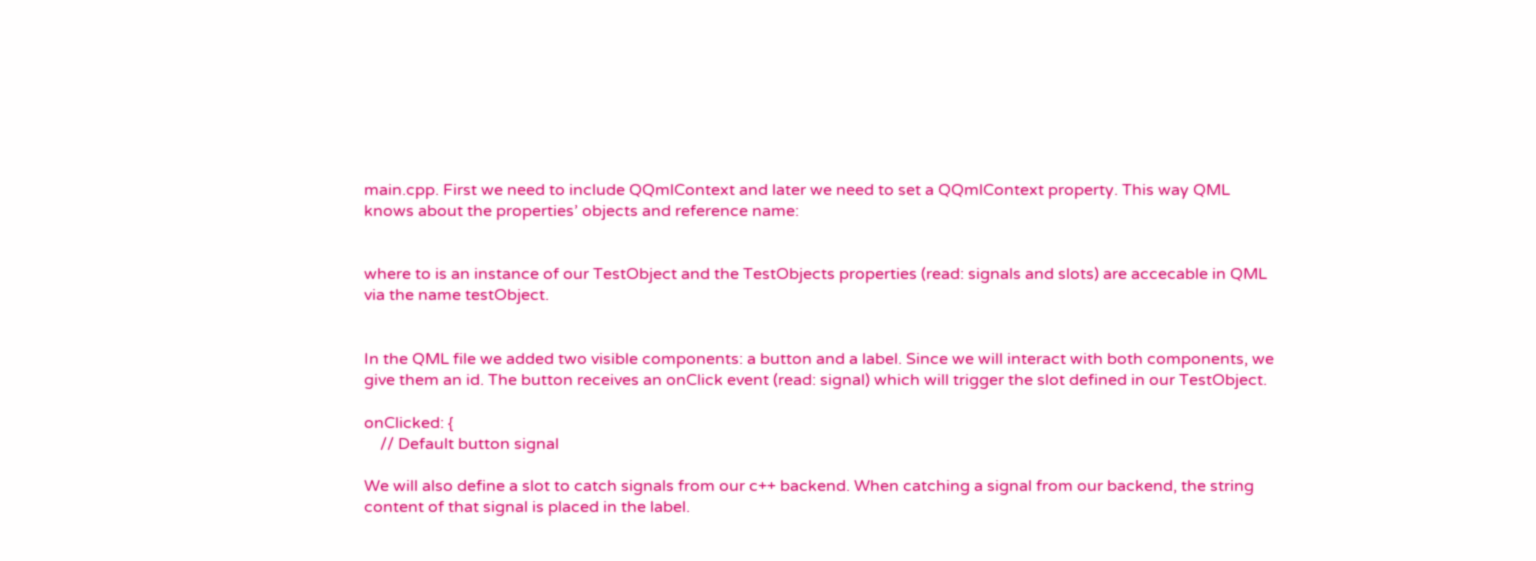main.cpp. First we need to include QQmlContext and later we need to set a QQmlContext property. This way QML knows about the properties’ objects and reference name:


where to is an instance of our TestObject and the TestObjects properties (read: signals and slots) are accecable in QML via the name testObject.


In the QML file we added two visible components: a button and a label. Since we will interact with both components, we give them an id. The button receives an onClick event (read: signal) which will trigger the slot defined in our TestObject.

onClicked: {
    // Default button signal

We will also define a slot to catch signals from our c++ backend. When catching a signal from our backend, the string content of that signal is placed in the label.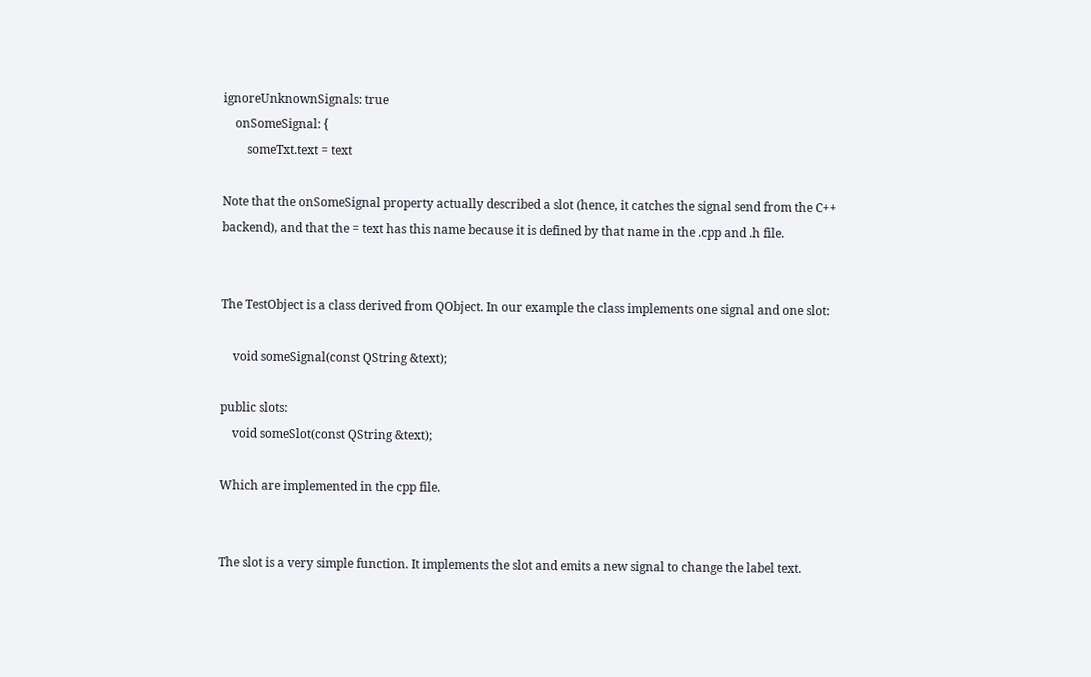ignoreUnknownSignals: true
    onSomeSignal: {
        someTxt.text = text

Note that the onSomeSignal property actually described a slot (hence, it catches the signal send from the C++ backend), and that the = text has this name because it is defined by that name in the .cpp and .h file.


The TestObject is a class derived from QObject. In our example the class implements one signal and one slot:

    void someSignal(const QString &text);

public slots:
    void someSlot(const QString &text);

Which are implemented in the cpp file.


The slot is a very simple function. It implements the slot and emits a new signal to change the label text.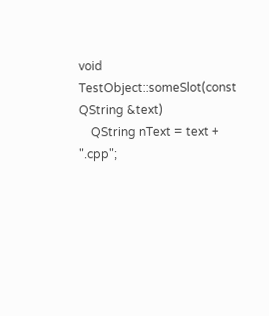void TestObject::someSlot(const QString &text)
    QString nText = text + ".cpp";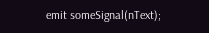emit someSignal(nText);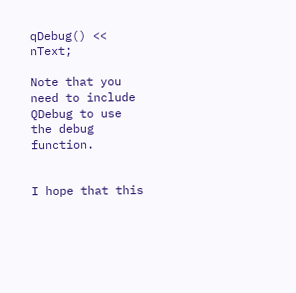qDebug() << nText;

Note that you need to include QDebug to use the debug function.


I hope that this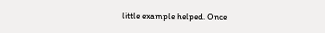little example helped. Once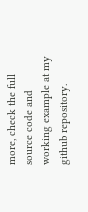more, check the full source code and working example at my github repository.